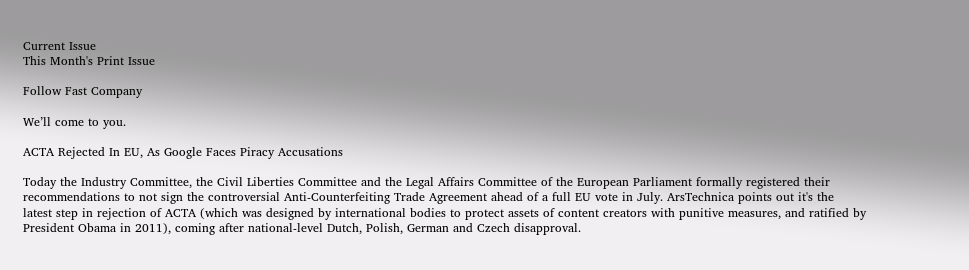Current Issue
This Month's Print Issue

Follow Fast Company

We’ll come to you.

ACTA Rejected In EU, As Google Faces Piracy Accusations

Today the Industry Committee, the Civil Liberties Committee and the Legal Affairs Committee of the European Parliament formally registered their recommendations to not sign the controversial Anti-Counterfeiting Trade Agreement ahead of a full EU vote in July. ArsTechnica points out it's the latest step in rejection of ACTA (which was designed by international bodies to protect assets of content creators with punitive measures, and ratified by President Obama in 2011), coming after national-level Dutch, Polish, German and Czech disapproval.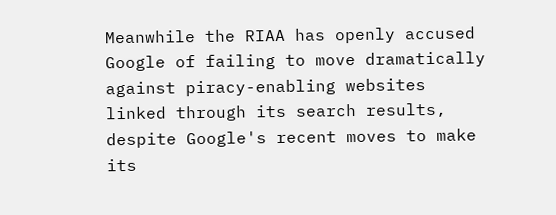Meanwhile the RIAA has openly accused Google of failing to move dramatically against piracy-enabling websites linked through its search results, despite Google's recent moves to make its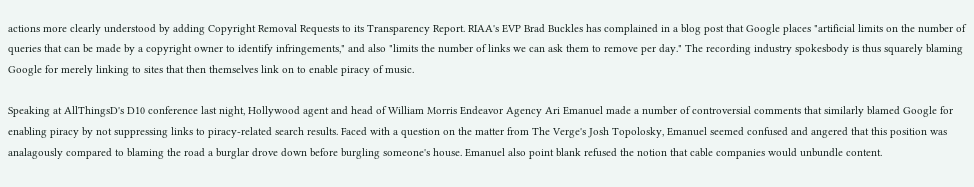actions more clearly understood by adding Copyright Removal Requests to its Transparency Report. RIAA's EVP Brad Buckles has complained in a blog post that Google places "artificial limits on the number of queries that can be made by a copyright owner to identify infringements," and also "limits the number of links we can ask them to remove per day." The recording industry spokesbody is thus squarely blaming Google for merely linking to sites that then themselves link on to enable piracy of music.

Speaking at AllThingsD's D10 conference last night, Hollywood agent and head of William Morris Endeavor Agency Ari Emanuel made a number of controversial comments that similarly blamed Google for enabling piracy by not suppressing links to piracy-related search results. Faced with a question on the matter from The Verge's Josh Topolosky, Emanuel seemed confused and angered that this position was analagously compared to blaming the road a burglar drove down before burgling someone's house. Emanuel also point blank refused the notion that cable companies would unbundle content.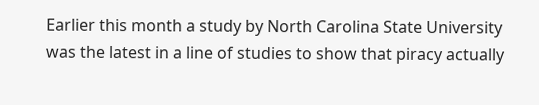Earlier this month a study by North Carolina State University was the latest in a line of studies to show that piracy actually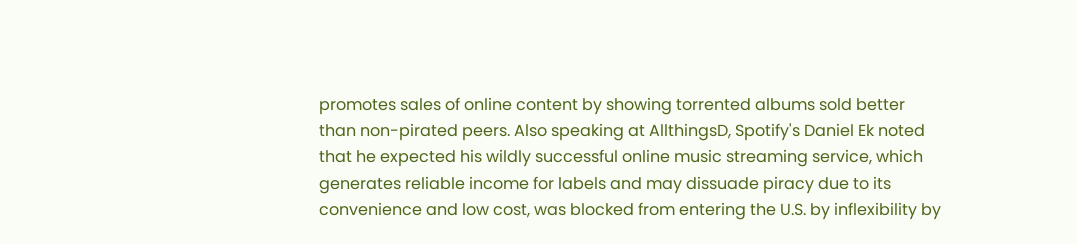promotes sales of online content by showing torrented albums sold better than non-pirated peers. Also speaking at AllthingsD, Spotify's Daniel Ek noted that he expected his wildly successful online music streaming service, which generates reliable income for labels and may dissuade piracy due to its convenience and low cost, was blocked from entering the U.S. by inflexibility by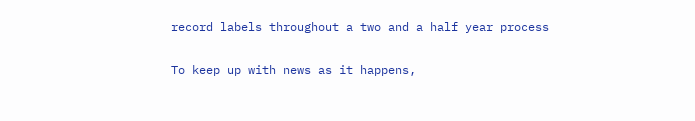record labels throughout a two and a half year process

To keep up with news as it happens,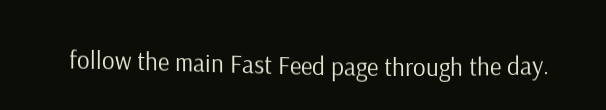follow the main Fast Feed page through the day.